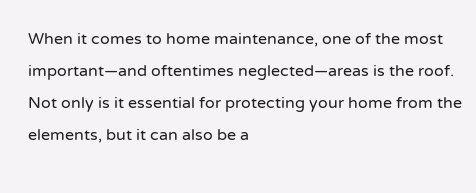When it comes to home maintenance, one of the most important—and oftentimes neglected—areas is the roof. Not only is it essential for protecting your home from the elements, but it can also be a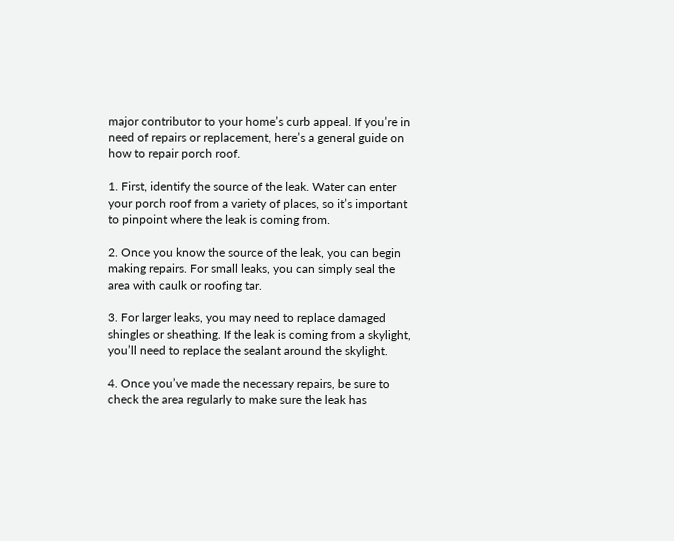major contributor to your home’s curb appeal. If you’re in need of repairs or replacement, here’s a general guide on how to repair porch roof.

1. First, identify the source of the leak. Water can enter your porch roof from a variety of places, so it’s important to pinpoint where the leak is coming from.

2. Once you know the source of the leak, you can begin making repairs. For small leaks, you can simply seal the area with caulk or roofing tar.

3. For larger leaks, you may need to replace damaged shingles or sheathing. If the leak is coming from a skylight, you’ll need to replace the sealant around the skylight.

4. Once you’ve made the necessary repairs, be sure to check the area regularly to make sure the leak has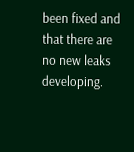been fixed and that there are no new leaks developing.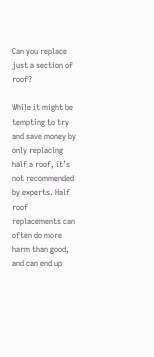Can you replace just a section of roof?

While it might be tempting to try and save money by only replacing half a roof, it’s not recommended by experts. Half roof replacements can often do more harm than good, and can end up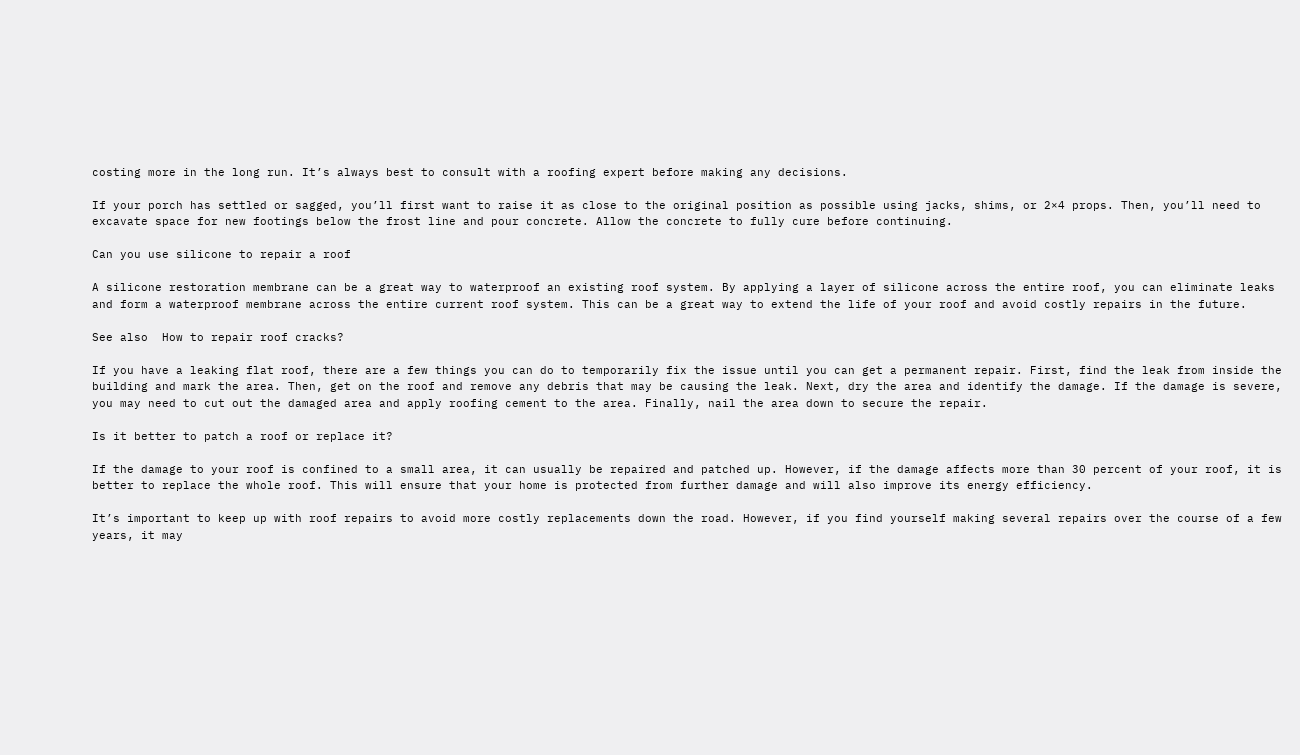costing more in the long run. It’s always best to consult with a roofing expert before making any decisions.

If your porch has settled or sagged, you’ll first want to raise it as close to the original position as possible using jacks, shims, or 2×4 props. Then, you’ll need to excavate space for new footings below the frost line and pour concrete. Allow the concrete to fully cure before continuing.

Can you use silicone to repair a roof

A silicone restoration membrane can be a great way to waterproof an existing roof system. By applying a layer of silicone across the entire roof, you can eliminate leaks and form a waterproof membrane across the entire current roof system. This can be a great way to extend the life of your roof and avoid costly repairs in the future.

See also  How to repair roof cracks?

If you have a leaking flat roof, there are a few things you can do to temporarily fix the issue until you can get a permanent repair. First, find the leak from inside the building and mark the area. Then, get on the roof and remove any debris that may be causing the leak. Next, dry the area and identify the damage. If the damage is severe, you may need to cut out the damaged area and apply roofing cement to the area. Finally, nail the area down to secure the repair.

Is it better to patch a roof or replace it?

If the damage to your roof is confined to a small area, it can usually be repaired and patched up. However, if the damage affects more than 30 percent of your roof, it is better to replace the whole roof. This will ensure that your home is protected from further damage and will also improve its energy efficiency.

It’s important to keep up with roof repairs to avoid more costly replacements down the road. However, if you find yourself making several repairs over the course of a few years, it may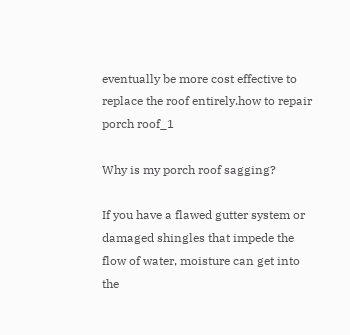eventually be more cost effective to replace the roof entirely.how to repair porch roof_1

Why is my porch roof sagging?

If you have a flawed gutter system or damaged shingles that impede the flow of water, moisture can get into the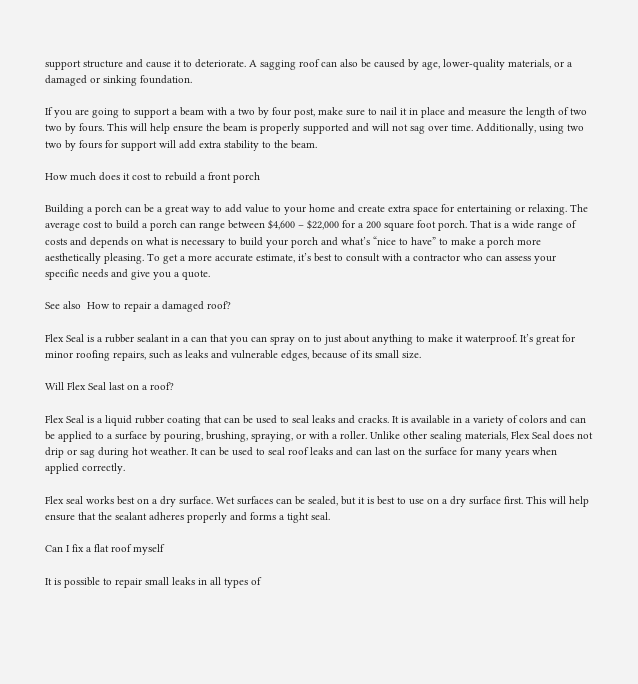support structure and cause it to deteriorate. A sagging roof can also be caused by age, lower-quality materials, or a damaged or sinking foundation.

If you are going to support a beam with a two by four post, make sure to nail it in place and measure the length of two two by fours. This will help ensure the beam is properly supported and will not sag over time. Additionally, using two two by fours for support will add extra stability to the beam.

How much does it cost to rebuild a front porch

Building a porch can be a great way to add value to your home and create extra space for entertaining or relaxing. The average cost to build a porch can range between $4,600 – $22,000 for a 200 square foot porch. That is a wide range of costs and depends on what is necessary to build your porch and what’s “nice to have” to make a porch more aesthetically pleasing. To get a more accurate estimate, it’s best to consult with a contractor who can assess your specific needs and give you a quote.

See also  How to repair a damaged roof?

Flex Seal is a rubber sealant in a can that you can spray on to just about anything to make it waterproof. It’s great for minor roofing repairs, such as leaks and vulnerable edges, because of its small size.

Will Flex Seal last on a roof?

Flex Seal is a liquid rubber coating that can be used to seal leaks and cracks. It is available in a variety of colors and can be applied to a surface by pouring, brushing, spraying, or with a roller. Unlike other sealing materials, Flex Seal does not drip or sag during hot weather. It can be used to seal roof leaks and can last on the surface for many years when applied correctly.

Flex seal works best on a dry surface. Wet surfaces can be sealed, but it is best to use on a dry surface first. This will help ensure that the sealant adheres properly and forms a tight seal.

Can I fix a flat roof myself

It is possible to repair small leaks in all types of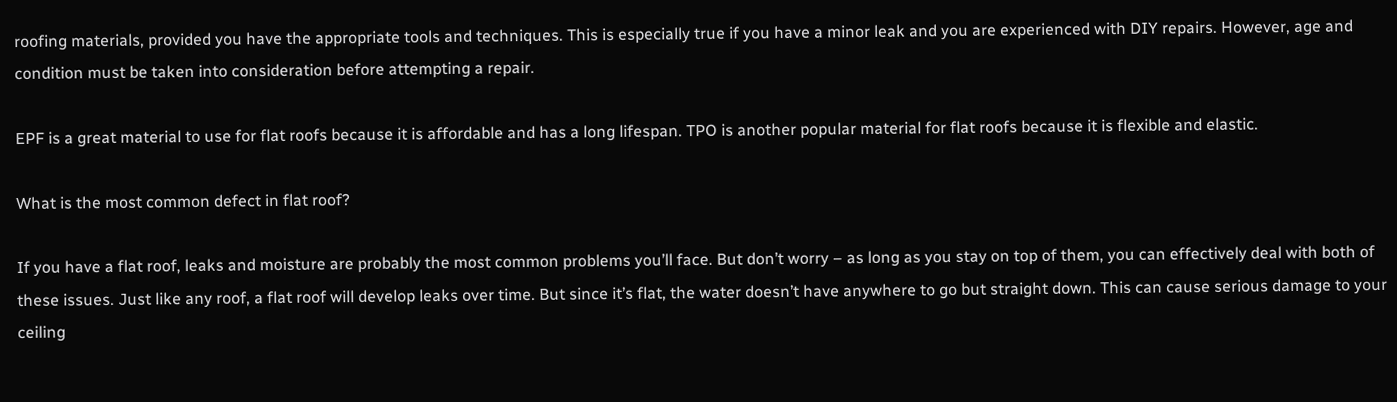roofing materials, provided you have the appropriate tools and techniques. This is especially true if you have a minor leak and you are experienced with DIY repairs. However, age and condition must be taken into consideration before attempting a repair.

EPF is a great material to use for flat roofs because it is affordable and has a long lifespan. TPO is another popular material for flat roofs because it is flexible and elastic.

What is the most common defect in flat roof?

If you have a flat roof, leaks and moisture are probably the most common problems you’ll face. But don’t worry – as long as you stay on top of them, you can effectively deal with both of these issues. Just like any roof, a flat roof will develop leaks over time. But since it’s flat, the water doesn’t have anywhere to go but straight down. This can cause serious damage to your ceiling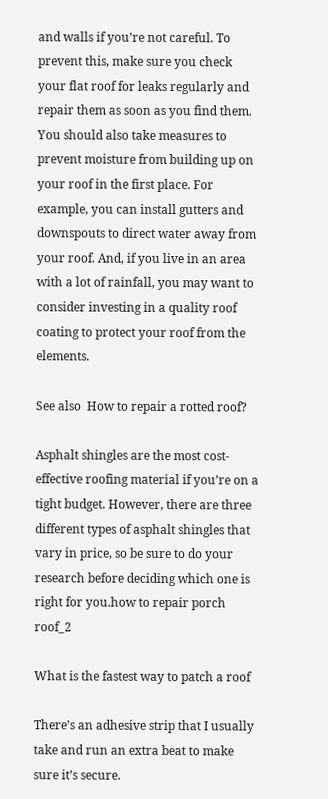and walls if you’re not careful. To prevent this, make sure you check your flat roof for leaks regularly and repair them as soon as you find them. You should also take measures to prevent moisture from building up on your roof in the first place. For example, you can install gutters and downspouts to direct water away from your roof. And, if you live in an area with a lot of rainfall, you may want to consider investing in a quality roof coating to protect your roof from the elements.

See also  How to repair a rotted roof?

Asphalt shingles are the most cost-effective roofing material if you’re on a tight budget. However, there are three different types of asphalt shingles that vary in price, so be sure to do your research before deciding which one is right for you.how to repair porch roof_2

What is the fastest way to patch a roof

There’s an adhesive strip that I usually take and run an extra beat to make sure it’s secure.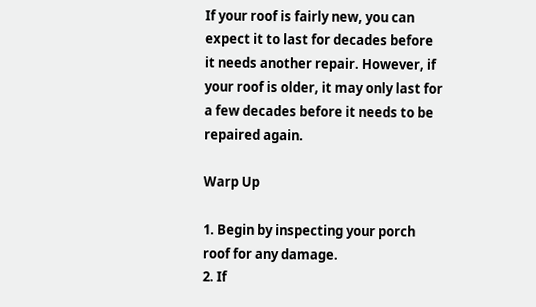If your roof is fairly new, you can expect it to last for decades before it needs another repair. However, if your roof is older, it may only last for a few decades before it needs to be repaired again.

Warp Up

1. Begin by inspecting your porch roof for any damage.
2. If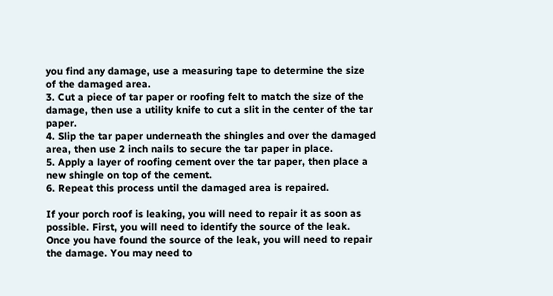you find any damage, use a measuring tape to determine the size of the damaged area.
3. Cut a piece of tar paper or roofing felt to match the size of the damage, then use a utility knife to cut a slit in the center of the tar paper.
4. Slip the tar paper underneath the shingles and over the damaged area, then use 2 inch nails to secure the tar paper in place.
5. Apply a layer of roofing cement over the tar paper, then place a new shingle on top of the cement.
6. Repeat this process until the damaged area is repaired.

If your porch roof is leaking, you will need to repair it as soon as possible. First, you will need to identify the source of the leak. Once you have found the source of the leak, you will need to repair the damage. You may need to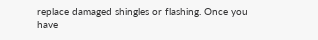replace damaged shingles or flashing. Once you have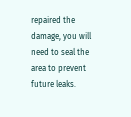repaired the damage, you will need to seal the area to prevent future leaks.